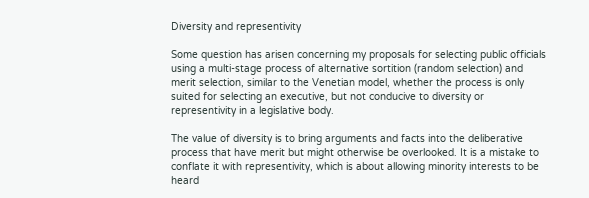Diversity and representivity

Some question has arisen concerning my proposals for selecting public officials using a multi-stage process of alternative sortition (random selection) and merit selection, similar to the Venetian model, whether the process is only suited for selecting an executive, but not conducive to diversity or representivity in a legislative body.

The value of diversity is to bring arguments and facts into the deliberative process that have merit but might otherwise be overlooked. It is a mistake to conflate it with representivity, which is about allowing minority interests to be heard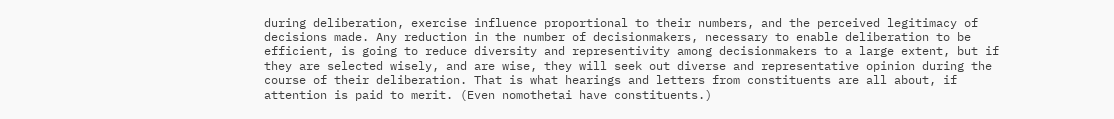during deliberation, exercise influence proportional to their numbers, and the perceived legitimacy of decisions made. Any reduction in the number of decisionmakers, necessary to enable deliberation to be efficient, is going to reduce diversity and representivity among decisionmakers to a large extent, but if they are selected wisely, and are wise, they will seek out diverse and representative opinion during the course of their deliberation. That is what hearings and letters from constituents are all about, if attention is paid to merit. (Even nomothetai have constituents.)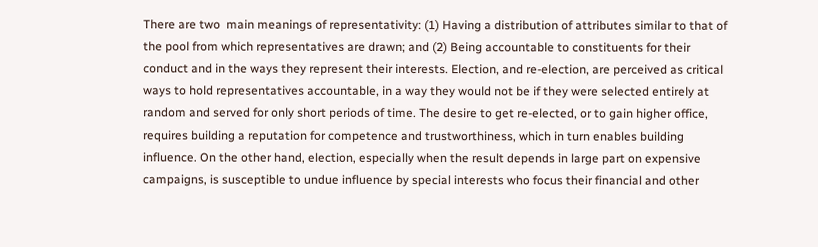There are two  main meanings of representativity: (1) Having a distribution of attributes similar to that of the pool from which representatives are drawn; and (2) Being accountable to constituents for their conduct and in the ways they represent their interests. Election, and re-election, are perceived as critical ways to hold representatives accountable, in a way they would not be if they were selected entirely at random and served for only short periods of time. The desire to get re-elected, or to gain higher office, requires building a reputation for competence and trustworthiness, which in turn enables building influence. On the other hand, election, especially when the result depends in large part on expensive campaigns, is susceptible to undue influence by special interests who focus their financial and other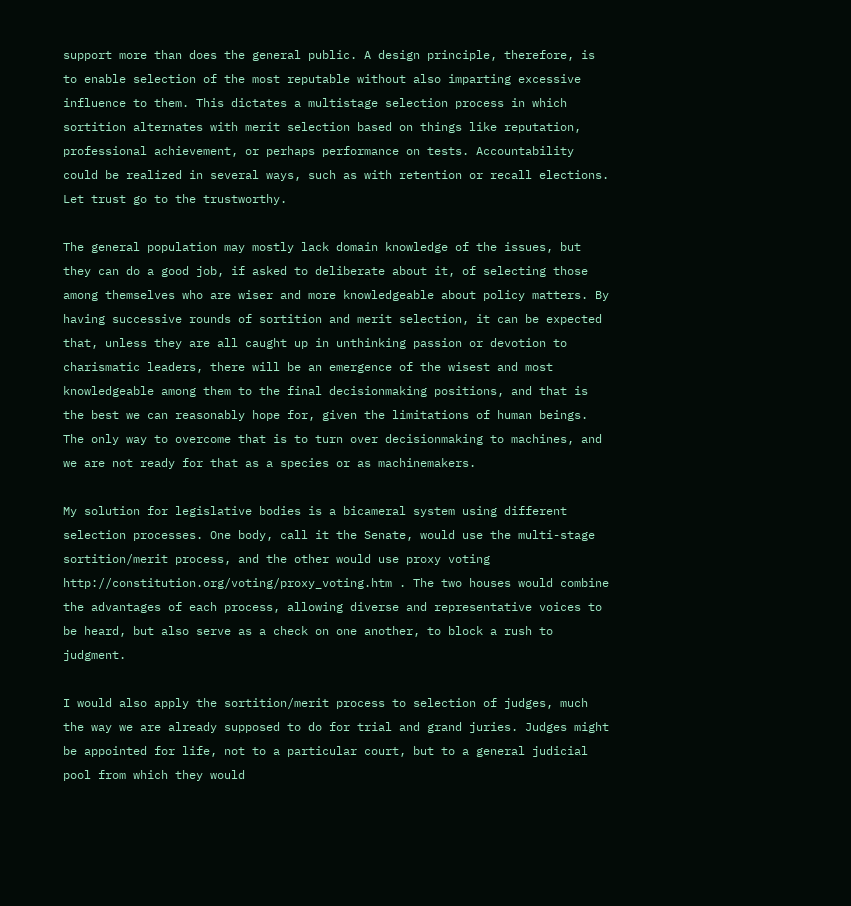support more than does the general public. A design principle, therefore, is to enable selection of the most reputable without also imparting excessive influence to them. This dictates a multistage selection process in which sortition alternates with merit selection based on things like reputation, professional achievement, or perhaps performance on tests. Accountability could be realized in several ways, such as with retention or recall elections. Let trust go to the trustworthy.

The general population may mostly lack domain knowledge of the issues, but they can do a good job, if asked to deliberate about it, of selecting those among themselves who are wiser and more knowledgeable about policy matters. By having successive rounds of sortition and merit selection, it can be expected that, unless they are all caught up in unthinking passion or devotion to charismatic leaders, there will be an emergence of the wisest and most knowledgeable among them to the final decisionmaking positions, and that is the best we can reasonably hope for, given the limitations of human beings. The only way to overcome that is to turn over decisionmaking to machines, and we are not ready for that as a species or as machinemakers.

My solution for legislative bodies is a bicameral system using different selection processes. One body, call it the Senate, would use the multi-stage sortition/merit process, and the other would use proxy voting http://constitution.org/voting/proxy_voting.htm . The two houses would combine the advantages of each process, allowing diverse and representative voices to be heard, but also serve as a check on one another, to block a rush to judgment.

I would also apply the sortition/merit process to selection of judges, much the way we are already supposed to do for trial and grand juries. Judges might be appointed for life, not to a particular court, but to a general judicial pool from which they would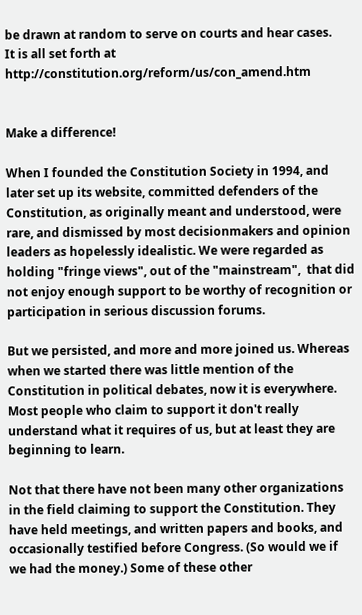be drawn at random to serve on courts and hear cases.
It is all set forth at http://constitution.org/reform/us/con_amend.htm


Make a difference!

When I founded the Constitution Society in 1994, and later set up its website, committed defenders of the Constitution, as originally meant and understood, were rare, and dismissed by most decisionmakers and opinion leaders as hopelessly idealistic. We were regarded as holding "fringe views", out of the "mainstream",  that did not enjoy enough support to be worthy of recognition or participation in serious discussion forums.

But we persisted, and more and more joined us. Whereas when we started there was little mention of the Constitution in political debates, now it is everywhere. Most people who claim to support it don't really understand what it requires of us, but at least they are beginning to learn.

Not that there have not been many other organizations in the field claiming to support the Constitution. They have held meetings, and written papers and books, and occasionally testified before Congress. (So would we if we had the money.) Some of these other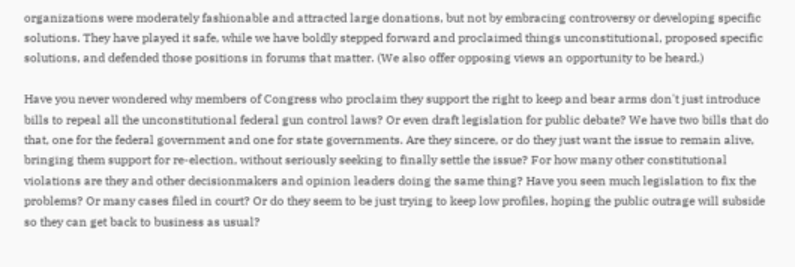organizations were moderately fashionable and attracted large donations, but not by embracing controversy or developing specific solutions. They have played it safe, while we have boldly stepped forward and proclaimed things unconstitutional, proposed specific solutions, and defended those positions in forums that matter. (We also offer opposing views an opportunity to be heard.)

Have you never wondered why members of Congress who proclaim they support the right to keep and bear arms don't just introduce bills to repeal all the unconstitutional federal gun control laws? Or even draft legislation for public debate? We have two bills that do that, one for the federal government and one for state governments. Are they sincere, or do they just want the issue to remain alive, bringing them support for re-election, without seriously seeking to finally settle the issue? For how many other constitutional violations are they and other decisionmakers and opinion leaders doing the same thing? Have you seen much legislation to fix the problems? Or many cases filed in court? Or do they seem to be just trying to keep low profiles, hoping the public outrage will subside so they can get back to business as usual?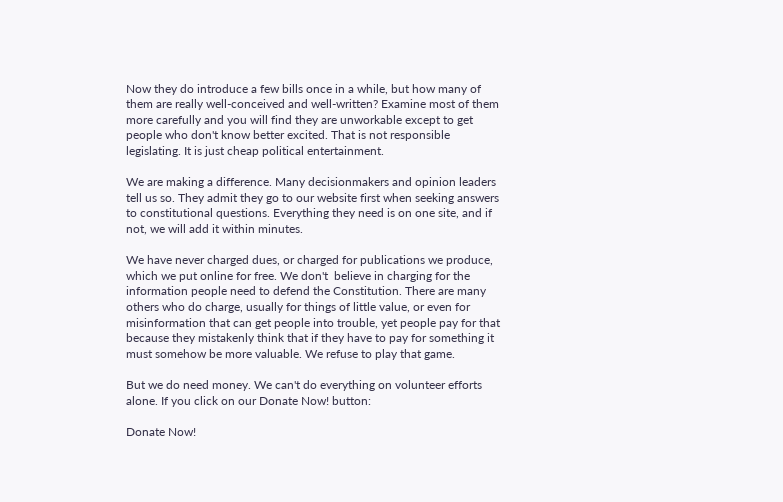Now they do introduce a few bills once in a while, but how many of them are really well-conceived and well-written? Examine most of them more carefully and you will find they are unworkable except to get people who don't know better excited. That is not responsible legislating. It is just cheap political entertainment.

We are making a difference. Many decisionmakers and opinion leaders tell us so. They admit they go to our website first when seeking answers to constitutional questions. Everything they need is on one site, and if not, we will add it within minutes.

We have never charged dues, or charged for publications we produce, which we put online for free. We don't  believe in charging for the information people need to defend the Constitution. There are many others who do charge, usually for things of little value, or even for misinformation that can get people into trouble, yet people pay for that because they mistakenly think that if they have to pay for something it must somehow be more valuable. We refuse to play that game.

But we do need money. We can't do everything on volunteer efforts alone. If you click on our Donate Now! button:

Donate Now!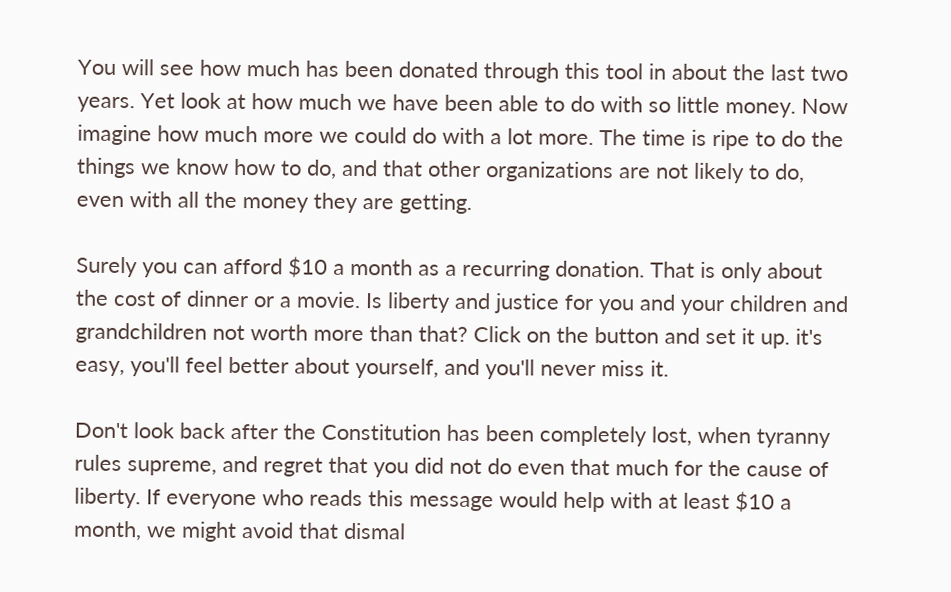You will see how much has been donated through this tool in about the last two years. Yet look at how much we have been able to do with so little money. Now imagine how much more we could do with a lot more. The time is ripe to do the things we know how to do, and that other organizations are not likely to do, even with all the money they are getting.

Surely you can afford $10 a month as a recurring donation. That is only about the cost of dinner or a movie. Is liberty and justice for you and your children and grandchildren not worth more than that? Click on the button and set it up. it's easy, you'll feel better about yourself, and you'll never miss it.

Don't look back after the Constitution has been completely lost, when tyranny rules supreme, and regret that you did not do even that much for the cause of liberty. If everyone who reads this message would help with at least $10 a month, we might avoid that dismal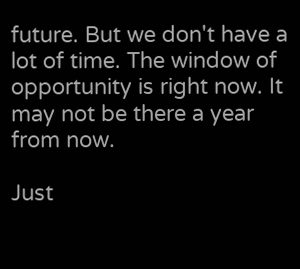future. But we don't have a lot of time. The window of opportunity is right now. It may not be there a year from now.

Just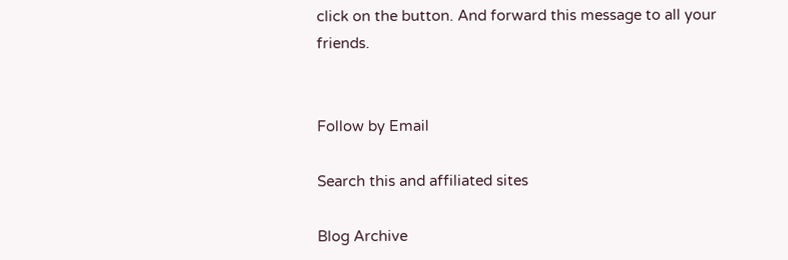click on the button. And forward this message to all your friends.


Follow by Email

Search this and affiliated sites

Blog Archive